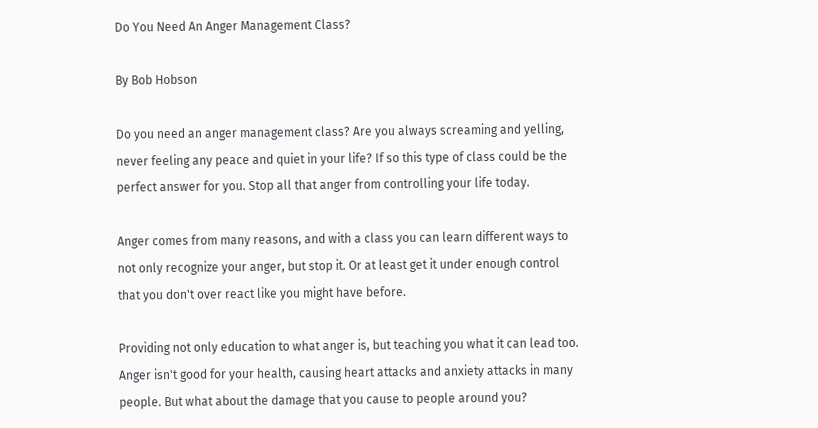Do You Need An Anger Management Class?

By Bob Hobson

Do you need an anger management class? Are you always screaming and yelling, never feeling any peace and quiet in your life? If so this type of class could be the perfect answer for you. Stop all that anger from controlling your life today.

Anger comes from many reasons, and with a class you can learn different ways to not only recognize your anger, but stop it. Or at least get it under enough control that you don't over react like you might have before.

Providing not only education to what anger is, but teaching you what it can lead too. Anger isn't good for your health, causing heart attacks and anxiety attacks in many people. But what about the damage that you cause to people around you?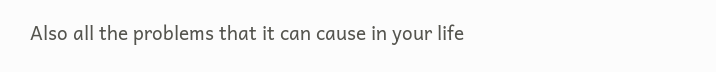Also all the problems that it can cause in your life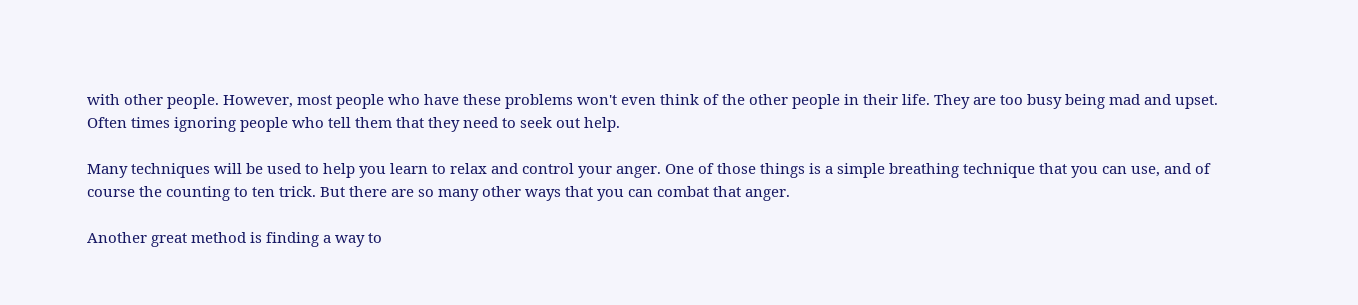with other people. However, most people who have these problems won't even think of the other people in their life. They are too busy being mad and upset. Often times ignoring people who tell them that they need to seek out help.

Many techniques will be used to help you learn to relax and control your anger. One of those things is a simple breathing technique that you can use, and of course the counting to ten trick. But there are so many other ways that you can combat that anger.

Another great method is finding a way to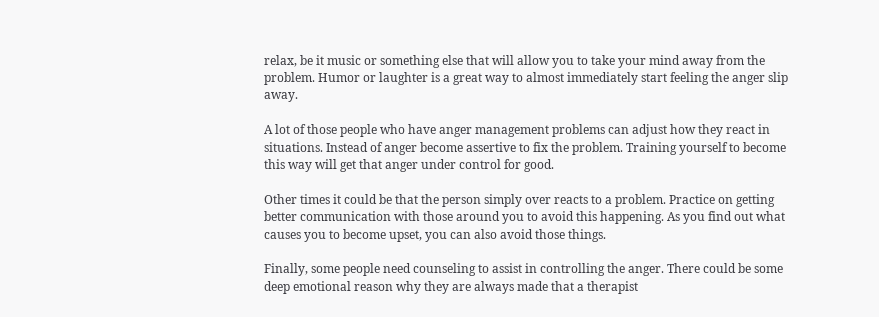relax, be it music or something else that will allow you to take your mind away from the problem. Humor or laughter is a great way to almost immediately start feeling the anger slip away.

A lot of those people who have anger management problems can adjust how they react in situations. Instead of anger become assertive to fix the problem. Training yourself to become this way will get that anger under control for good.

Other times it could be that the person simply over reacts to a problem. Practice on getting better communication with those around you to avoid this happening. As you find out what causes you to become upset, you can also avoid those things.

Finally, some people need counseling to assist in controlling the anger. There could be some deep emotional reason why they are always made that a therapist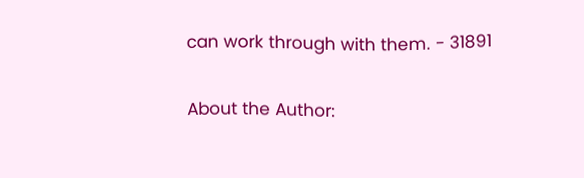can work through with them. - 31891

About the Author: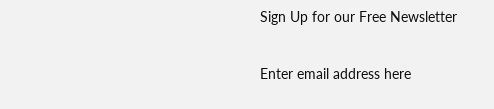Sign Up for our Free Newsletter

Enter email address here